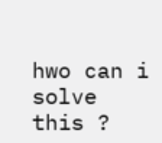hwo can i solve this ?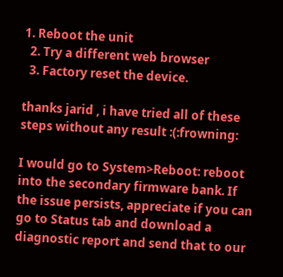1. Reboot the unit
  2. Try a different web browser
  3. Factory reset the device.

thanks jarid , i have tried all of these steps without any result :(:frowning:

I would go to System>Reboot: reboot into the secondary firmware bank. If the issue persists, appreciate if you can go to Status tab and download a diagnostic report and send that to our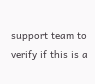support team to verify if this is a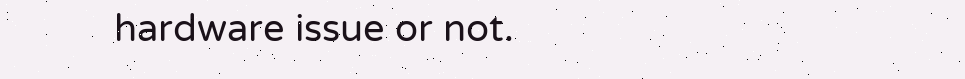hardware issue or not.